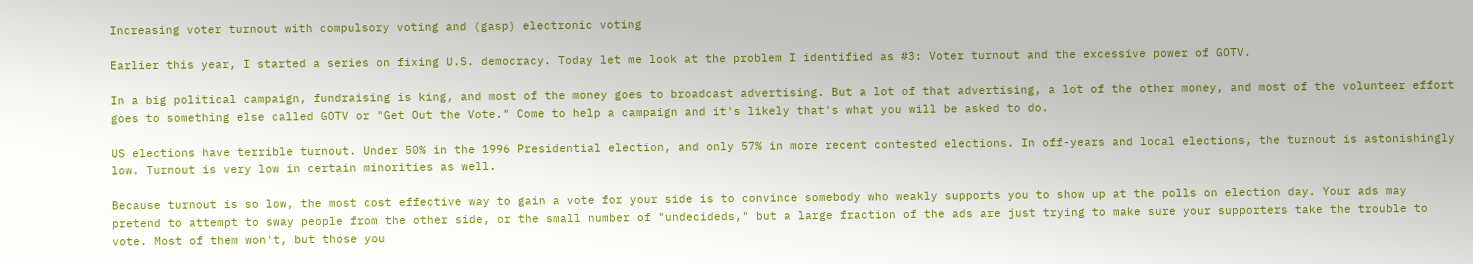Increasing voter turnout with compulsory voting and (gasp) electronic voting

Earlier this year, I started a series on fixing U.S. democracy. Today let me look at the problem I identified as #3: Voter turnout and the excessive power of GOTV.

In a big political campaign, fundraising is king, and most of the money goes to broadcast advertising. But a lot of that advertising, a lot of the other money, and most of the volunteer effort goes to something else called GOTV or "Get Out the Vote." Come to help a campaign and it's likely that's what you will be asked to do.

US elections have terrible turnout. Under 50% in the 1996 Presidential election, and only 57% in more recent contested elections. In off-years and local elections, the turnout is astonishingly low. Turnout is very low in certain minorities as well.

Because turnout is so low, the most cost effective way to gain a vote for your side is to convince somebody who weakly supports you to show up at the polls on election day. Your ads may pretend to attempt to sway people from the other side, or the small number of "undecideds," but a large fraction of the ads are just trying to make sure your supporters take the trouble to vote. Most of them won't, but those you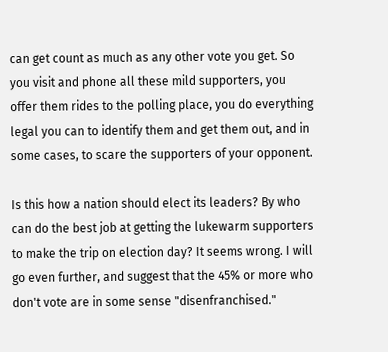can get count as much as any other vote you get. So you visit and phone all these mild supporters, you offer them rides to the polling place, you do everything legal you can to identify them and get them out, and in some cases, to scare the supporters of your opponent.

Is this how a nation should elect its leaders? By who can do the best job at getting the lukewarm supporters to make the trip on election day? It seems wrong. I will go even further, and suggest that the 45% or more who don't vote are in some sense "disenfranchised."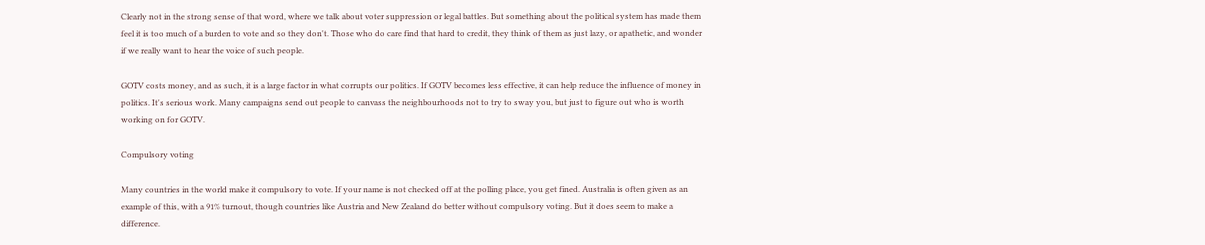Clearly not in the strong sense of that word, where we talk about voter suppression or legal battles. But something about the political system has made them feel it is too much of a burden to vote and so they don't. Those who do care find that hard to credit, they think of them as just lazy, or apathetic, and wonder if we really want to hear the voice of such people.

GOTV costs money, and as such, it is a large factor in what corrupts our politics. If GOTV becomes less effective, it can help reduce the influence of money in politics. It's serious work. Many campaigns send out people to canvass the neighbourhoods not to try to sway you, but just to figure out who is worth working on for GOTV.

Compulsory voting

Many countries in the world make it compulsory to vote. If your name is not checked off at the polling place, you get fined. Australia is often given as an example of this, with a 91% turnout, though countries like Austria and New Zealand do better without compulsory voting. But it does seem to make a difference.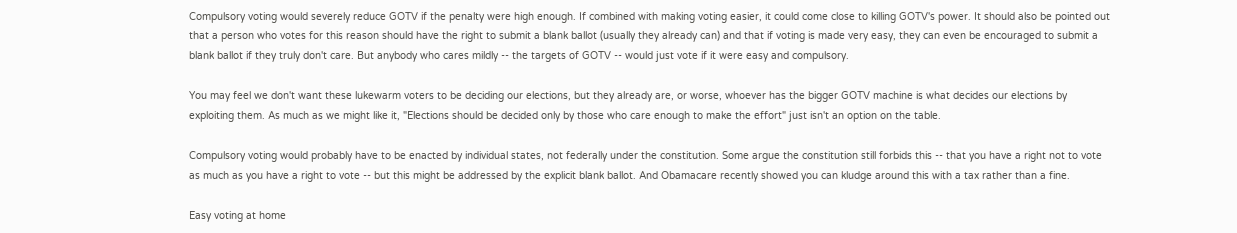Compulsory voting would severely reduce GOTV if the penalty were high enough. If combined with making voting easier, it could come close to killing GOTV's power. It should also be pointed out that a person who votes for this reason should have the right to submit a blank ballot (usually they already can) and that if voting is made very easy, they can even be encouraged to submit a blank ballot if they truly don't care. But anybody who cares mildly -- the targets of GOTV -- would just vote if it were easy and compulsory.

You may feel we don't want these lukewarm voters to be deciding our elections, but they already are, or worse, whoever has the bigger GOTV machine is what decides our elections by exploiting them. As much as we might like it, "Elections should be decided only by those who care enough to make the effort" just isn't an option on the table.

Compulsory voting would probably have to be enacted by individual states, not federally under the constitution. Some argue the constitution still forbids this -- that you have a right not to vote as much as you have a right to vote -- but this might be addressed by the explicit blank ballot. And Obamacare recently showed you can kludge around this with a tax rather than a fine.

Easy voting at home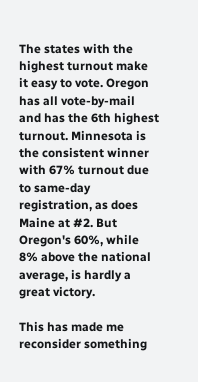The states with the highest turnout make it easy to vote. Oregon has all vote-by-mail and has the 6th highest turnout. Minnesota is the consistent winner with 67% turnout due to same-day registration, as does Maine at #2. But Oregon's 60%, while 8% above the national average, is hardly a great victory.

This has made me reconsider something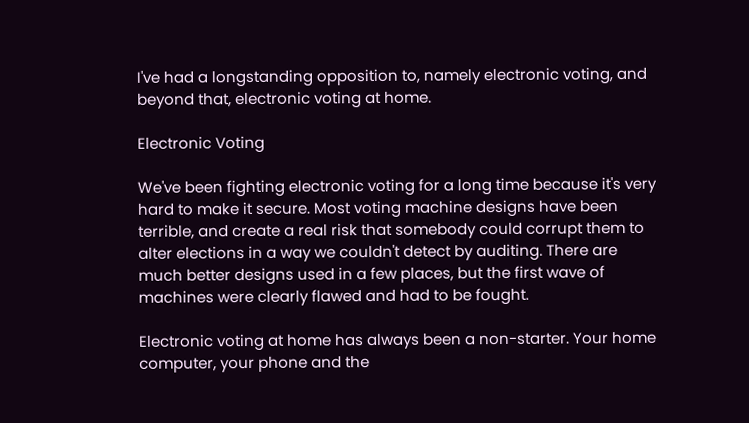I've had a longstanding opposition to, namely electronic voting, and beyond that, electronic voting at home.

Electronic Voting

We've been fighting electronic voting for a long time because it's very hard to make it secure. Most voting machine designs have been terrible, and create a real risk that somebody could corrupt them to alter elections in a way we couldn't detect by auditing. There are much better designs used in a few places, but the first wave of machines were clearly flawed and had to be fought.

Electronic voting at home has always been a non-starter. Your home computer, your phone and the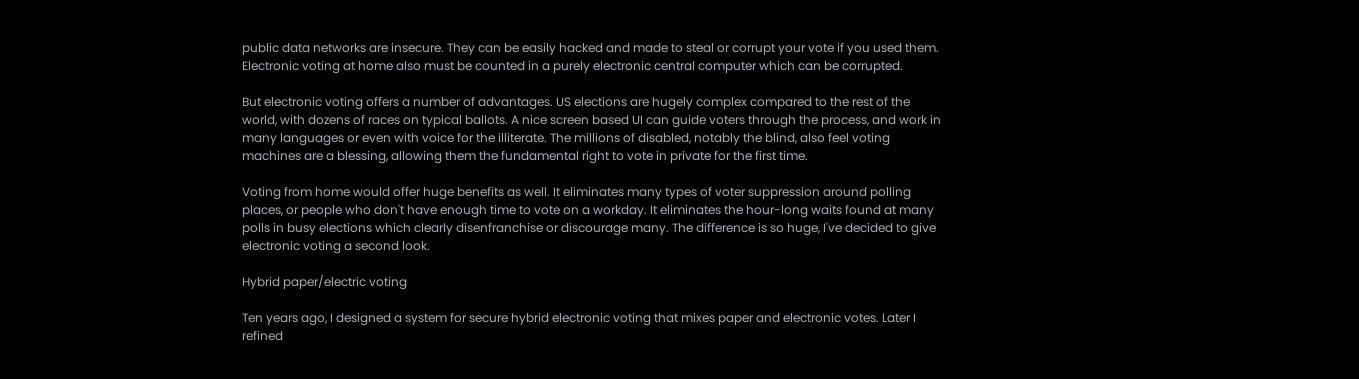public data networks are insecure. They can be easily hacked and made to steal or corrupt your vote if you used them. Electronic voting at home also must be counted in a purely electronic central computer which can be corrupted.

But electronic voting offers a number of advantages. US elections are hugely complex compared to the rest of the world, with dozens of races on typical ballots. A nice screen based UI can guide voters through the process, and work in many languages or even with voice for the illiterate. The millions of disabled, notably the blind, also feel voting machines are a blessing, allowing them the fundamental right to vote in private for the first time.

Voting from home would offer huge benefits as well. It eliminates many types of voter suppression around polling places, or people who don't have enough time to vote on a workday. It eliminates the hour-long waits found at many polls in busy elections which clearly disenfranchise or discourage many. The difference is so huge, I've decided to give electronic voting a second look.

Hybrid paper/electric voting

Ten years ago, I designed a system for secure hybrid electronic voting that mixes paper and electronic votes. Later I refined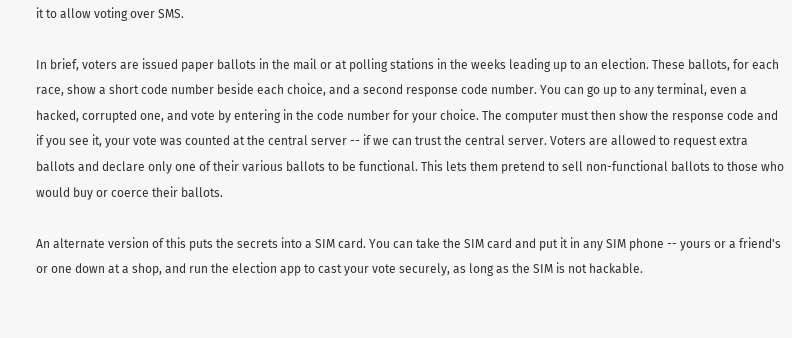it to allow voting over SMS.

In brief, voters are issued paper ballots in the mail or at polling stations in the weeks leading up to an election. These ballots, for each race, show a short code number beside each choice, and a second response code number. You can go up to any terminal, even a hacked, corrupted one, and vote by entering in the code number for your choice. The computer must then show the response code and if you see it, your vote was counted at the central server -- if we can trust the central server. Voters are allowed to request extra ballots and declare only one of their various ballots to be functional. This lets them pretend to sell non-functional ballots to those who would buy or coerce their ballots.

An alternate version of this puts the secrets into a SIM card. You can take the SIM card and put it in any SIM phone -- yours or a friend's or one down at a shop, and run the election app to cast your vote securely, as long as the SIM is not hackable.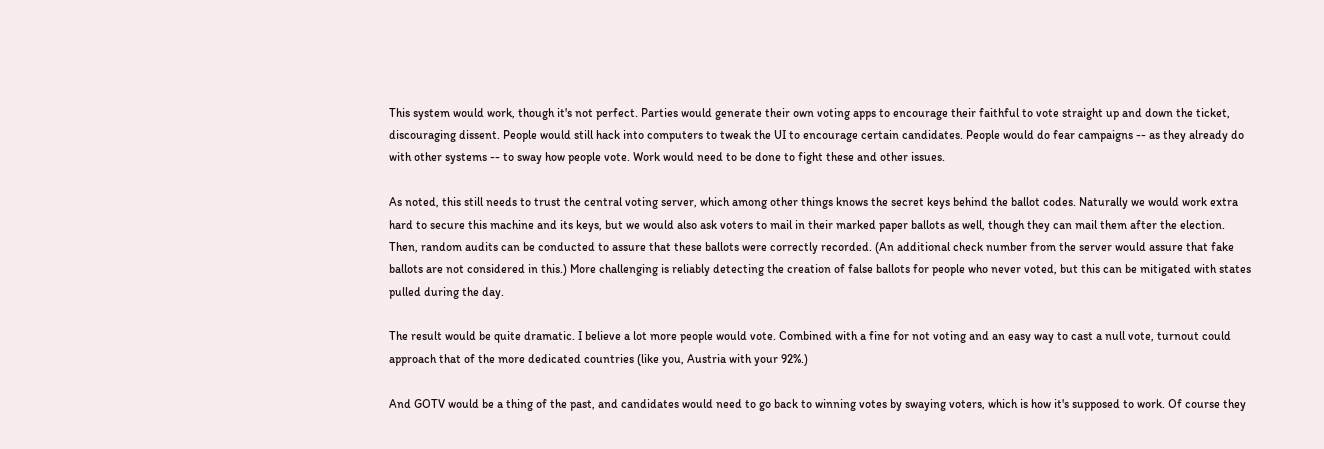This system would work, though it's not perfect. Parties would generate their own voting apps to encourage their faithful to vote straight up and down the ticket, discouraging dissent. People would still hack into computers to tweak the UI to encourage certain candidates. People would do fear campaigns -- as they already do with other systems -- to sway how people vote. Work would need to be done to fight these and other issues.

As noted, this still needs to trust the central voting server, which among other things knows the secret keys behind the ballot codes. Naturally we would work extra hard to secure this machine and its keys, but we would also ask voters to mail in their marked paper ballots as well, though they can mail them after the election. Then, random audits can be conducted to assure that these ballots were correctly recorded. (An additional check number from the server would assure that fake ballots are not considered in this.) More challenging is reliably detecting the creation of false ballots for people who never voted, but this can be mitigated with states pulled during the day.

The result would be quite dramatic. I believe a lot more people would vote. Combined with a fine for not voting and an easy way to cast a null vote, turnout could approach that of the more dedicated countries (like you, Austria with your 92%.)

And GOTV would be a thing of the past, and candidates would need to go back to winning votes by swaying voters, which is how it's supposed to work. Of course they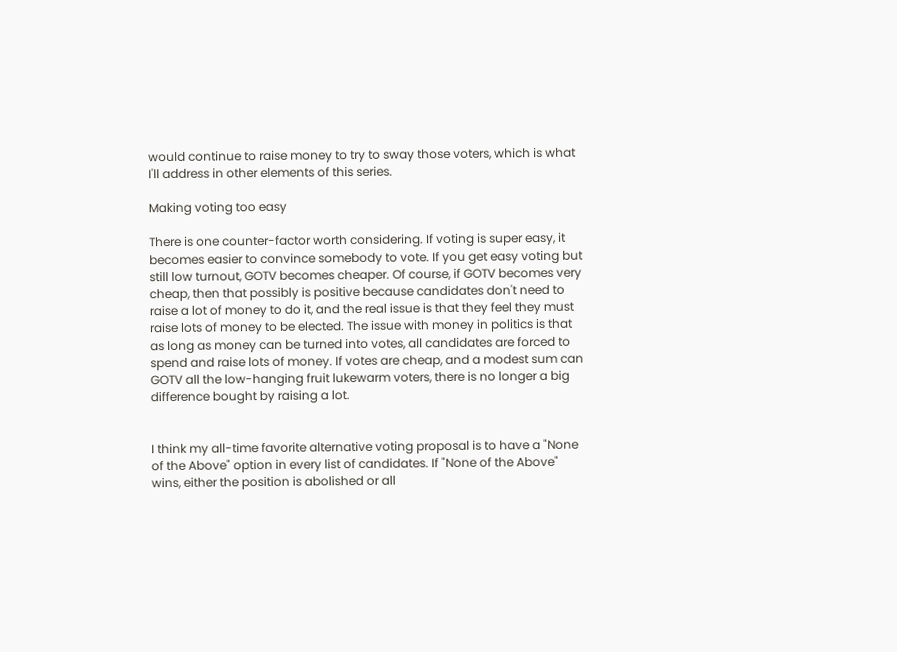would continue to raise money to try to sway those voters, which is what I'll address in other elements of this series.

Making voting too easy

There is one counter-factor worth considering. If voting is super easy, it becomes easier to convince somebody to vote. If you get easy voting but still low turnout, GOTV becomes cheaper. Of course, if GOTV becomes very cheap, then that possibly is positive because candidates don't need to raise a lot of money to do it, and the real issue is that they feel they must raise lots of money to be elected. The issue with money in politics is that as long as money can be turned into votes, all candidates are forced to spend and raise lots of money. If votes are cheap, and a modest sum can GOTV all the low-hanging fruit lukewarm voters, there is no longer a big difference bought by raising a lot.


I think my all-time favorite alternative voting proposal is to have a "None of the Above" option in every list of candidates. If "None of the Above" wins, either the position is abolished or all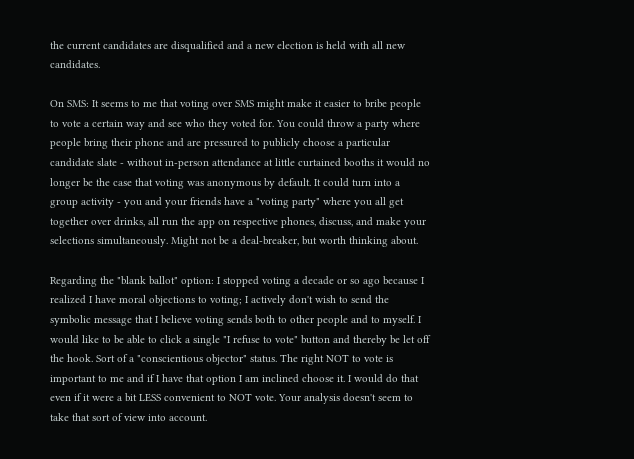the current candidates are disqualified and a new election is held with all new candidates.

On SMS: It seems to me that voting over SMS might make it easier to bribe people to vote a certain way and see who they voted for. You could throw a party where people bring their phone and are pressured to publicly choose a particular candidate slate - without in-person attendance at little curtained booths it would no longer be the case that voting was anonymous by default. It could turn into a group activity - you and your friends have a "voting party" where you all get together over drinks, all run the app on respective phones, discuss, and make your selections simultaneously. Might not be a deal-breaker, but worth thinking about.

Regarding the "blank ballot" option: I stopped voting a decade or so ago because I realized I have moral objections to voting; I actively don't wish to send the symbolic message that I believe voting sends both to other people and to myself. I would like to be able to click a single "I refuse to vote" button and thereby be let off the hook. Sort of a "conscientious objector" status. The right NOT to vote is important to me and if I have that option I am inclined choose it. I would do that even if it were a bit LESS convenient to NOT vote. Your analysis doesn't seem to take that sort of view into account.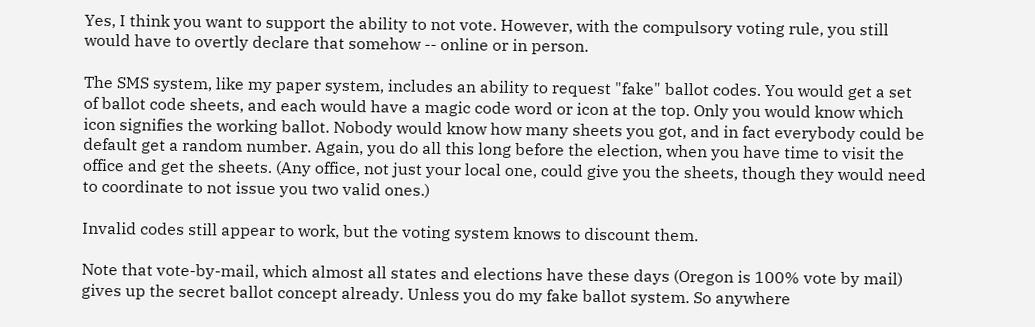Yes, I think you want to support the ability to not vote. However, with the compulsory voting rule, you still would have to overtly declare that somehow -- online or in person.

The SMS system, like my paper system, includes an ability to request "fake" ballot codes. You would get a set of ballot code sheets, and each would have a magic code word or icon at the top. Only you would know which icon signifies the working ballot. Nobody would know how many sheets you got, and in fact everybody could be default get a random number. Again, you do all this long before the election, when you have time to visit the office and get the sheets. (Any office, not just your local one, could give you the sheets, though they would need to coordinate to not issue you two valid ones.)

Invalid codes still appear to work, but the voting system knows to discount them.

Note that vote-by-mail, which almost all states and elections have these days (Oregon is 100% vote by mail) gives up the secret ballot concept already. Unless you do my fake ballot system. So anywhere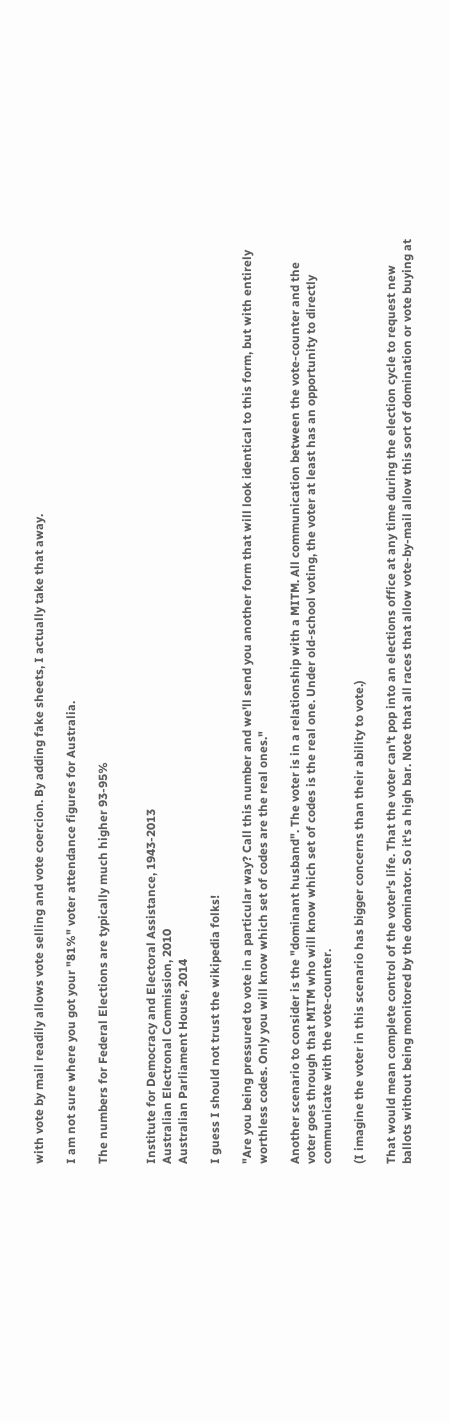with vote by mail readily allows vote selling and vote coercion. By adding fake sheets, I actually take that away.

I am not sure where you got your "81%" voter attendance figures for Australia.

The numbers for Federal Elections are typically much higher 93-95%


Institute for Democracy and Electoral Assistance, 1943-2013
Australian Electronal Commission, 2010
Australian Parliament House, 2014

I guess I should not trust the wikipedia folks!

"Are you being pressured to vote in a particular way? Call this number and we'll send you another form that will look identical to this form, but with entirely worthless codes. Only you will know which set of codes are the real ones."

Another scenario to consider is the "dominant husband". The voter is in a relationship with a MITM. All communication between the vote-counter and the voter goes through that MITM who will know which set of codes is the real one. Under old-school voting, the voter at least has an opportunity to directly communicate with the vote-counter.

(I imagine the voter in this scenario has bigger concerns than their ability to vote.)

That would mean complete control of the voter's life. That the voter can't pop into an elections office at any time during the election cycle to request new ballots without being monitored by the dominator. So it's a high bar. Note that all races that allow vote-by-mail allow this sort of domination or vote buying at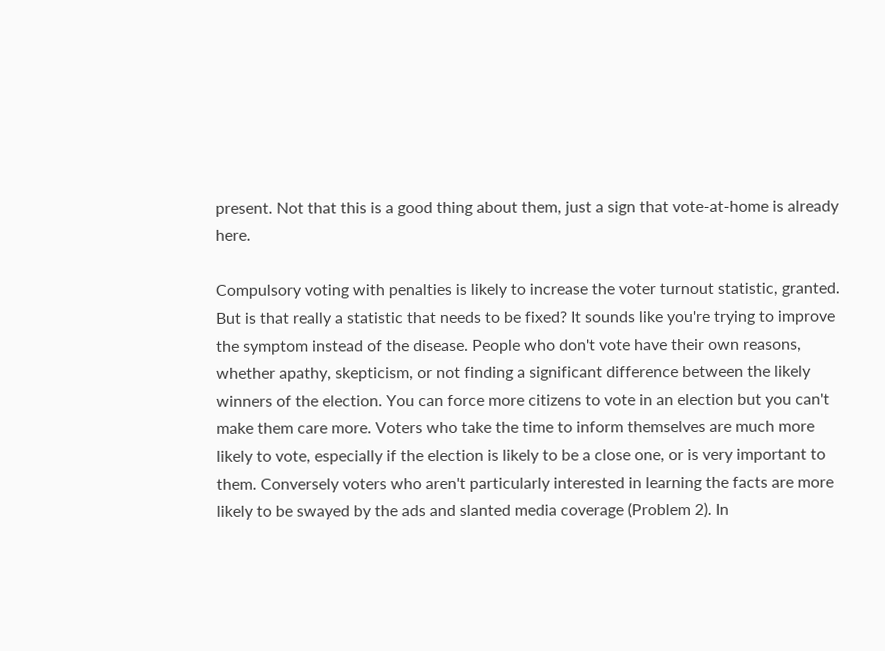present. Not that this is a good thing about them, just a sign that vote-at-home is already here.

Compulsory voting with penalties is likely to increase the voter turnout statistic, granted. But is that really a statistic that needs to be fixed? It sounds like you're trying to improve the symptom instead of the disease. People who don't vote have their own reasons, whether apathy, skepticism, or not finding a significant difference between the likely winners of the election. You can force more citizens to vote in an election but you can't make them care more. Voters who take the time to inform themselves are much more likely to vote, especially if the election is likely to be a close one, or is very important to them. Conversely voters who aren't particularly interested in learning the facts are more likely to be swayed by the ads and slanted media coverage (Problem 2). In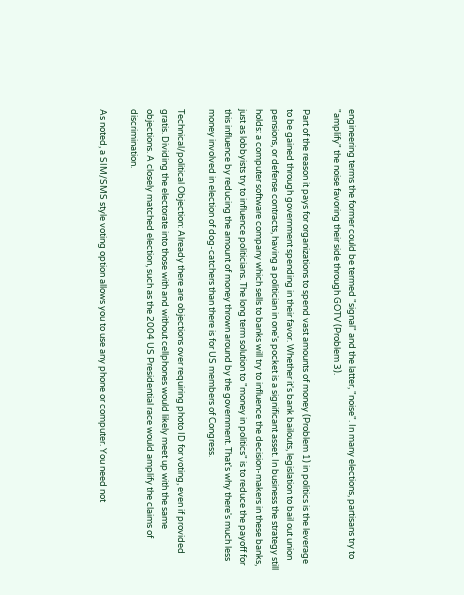engineering terms the former could be termed "signal" and the latter, "noise". In many elections, partisans try to "amplify" the noise favoring their side through GOTV (Problem 3).

Part of the reason it pays for organizations to spend vast amounts of money (Problem 1) in politics is the leverage to be gained through government spending in their favor. Whether it's bank bailouts, legislation to bail out union pensions, or defense contracts, having a politician in one's pocket is a significant asset. In business the strategy still holds: a computer software company which sells to banks will try to influence the decision-makers in these banks, just as lobbyists try to influence politicians. The long term solution to "money in politics" is to reduce the payoff for this influence by reducing the amount of money thrown around by the government. That's why there's much less money involved in election of dog-catchers than there is for US members of Congress.

Technical/political Objection: Already there are objections over requiring photo ID for voting, even if provided gratis. Dividing the electorate into those with and without cellphones would likely meet up with the same objections. A closely matched election, such as the 2004 US Presidential race would amplify the claims of discrimination.

As noted, a SIM/SMS style voting option allows you to use any phone or computer. You need not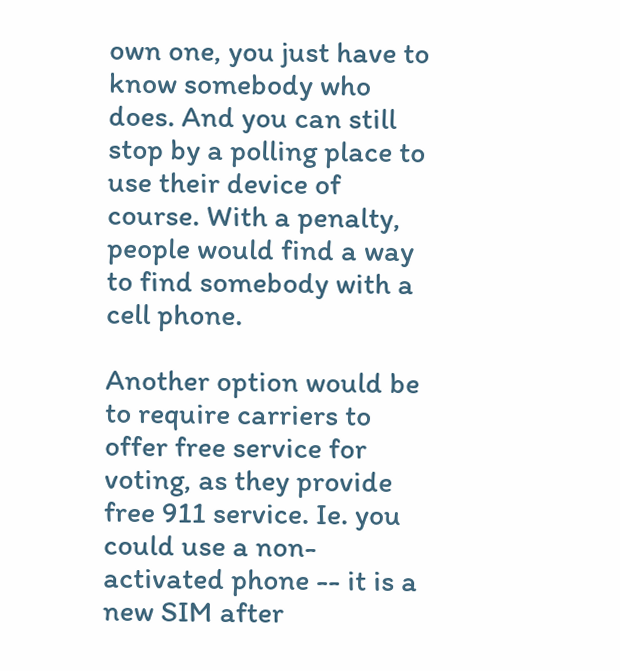own one, you just have to know somebody who does. And you can still stop by a polling place to use their device of course. With a penalty, people would find a way to find somebody with a cell phone.

Another option would be to require carriers to offer free service for voting, as they provide free 911 service. Ie. you could use a non-activated phone -- it is a new SIM after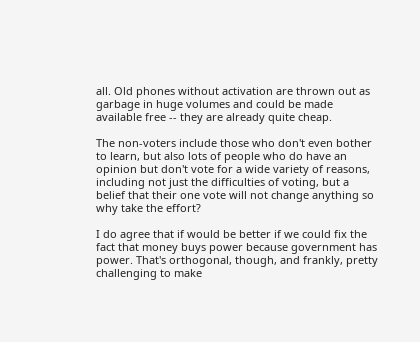all. Old phones without activation are thrown out as garbage in huge volumes and could be made available free -- they are already quite cheap.

The non-voters include those who don't even bother to learn, but also lots of people who do have an opinion but don't vote for a wide variety of reasons, including not just the difficulties of voting, but a belief that their one vote will not change anything so why take the effort?

I do agree that if would be better if we could fix the fact that money buys power because government has power. That's orthogonal, though, and frankly, pretty challenging to make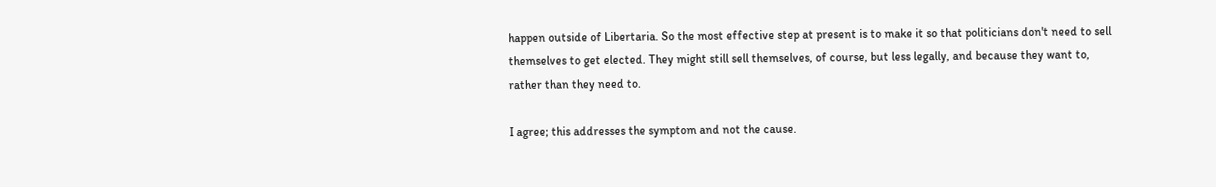happen outside of Libertaria. So the most effective step at present is to make it so that politicians don't need to sell themselves to get elected. They might still sell themselves, of course, but less legally, and because they want to, rather than they need to.

I agree; this addresses the symptom and not the cause.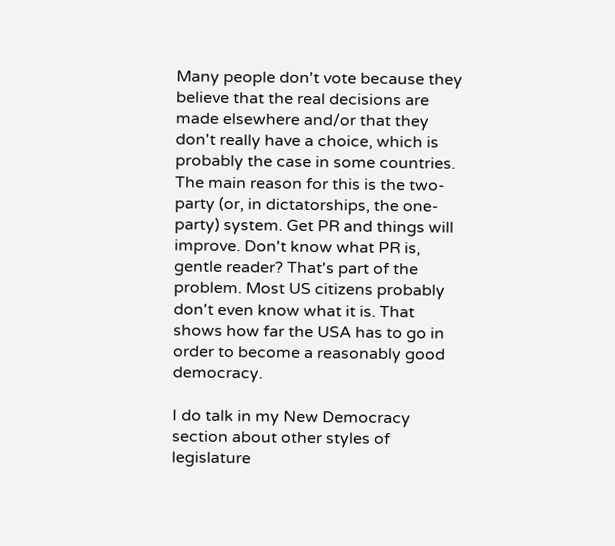Many people don't vote because they believe that the real decisions are made elsewhere and/or that they don't really have a choice, which is probably the case in some countries. The main reason for this is the two-party (or, in dictatorships, the one-party) system. Get PR and things will improve. Don't know what PR is, gentle reader? That's part of the problem. Most US citizens probably don't even know what it is. That shows how far the USA has to go in order to become a reasonably good democracy.

I do talk in my New Democracy section about other styles of legislature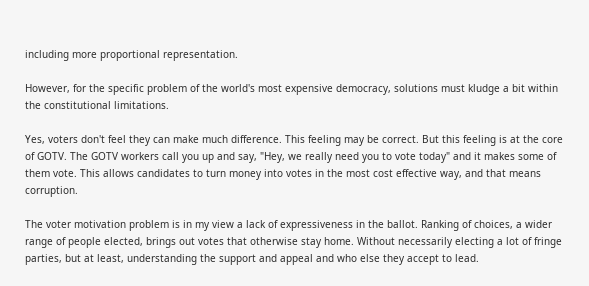including more proportional representation.

However, for the specific problem of the world's most expensive democracy, solutions must kludge a bit within the constitutional limitations.

Yes, voters don't feel they can make much difference. This feeling may be correct. But this feeling is at the core of GOTV. The GOTV workers call you up and say, "Hey, we really need you to vote today" and it makes some of them vote. This allows candidates to turn money into votes in the most cost effective way, and that means corruption.

The voter motivation problem is in my view a lack of expressiveness in the ballot. Ranking of choices, a wider range of people elected, brings out votes that otherwise stay home. Without necessarily electing a lot of fringe parties, but at least, understanding the support and appeal and who else they accept to lead.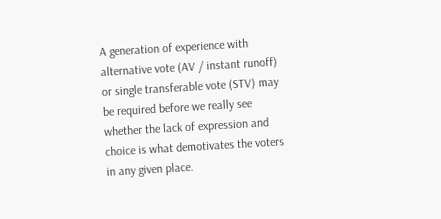A generation of experience with alternative vote (AV / instant runoff) or single transferable vote (STV) may be required before we really see whether the lack of expression and choice is what demotivates the voters in any given place.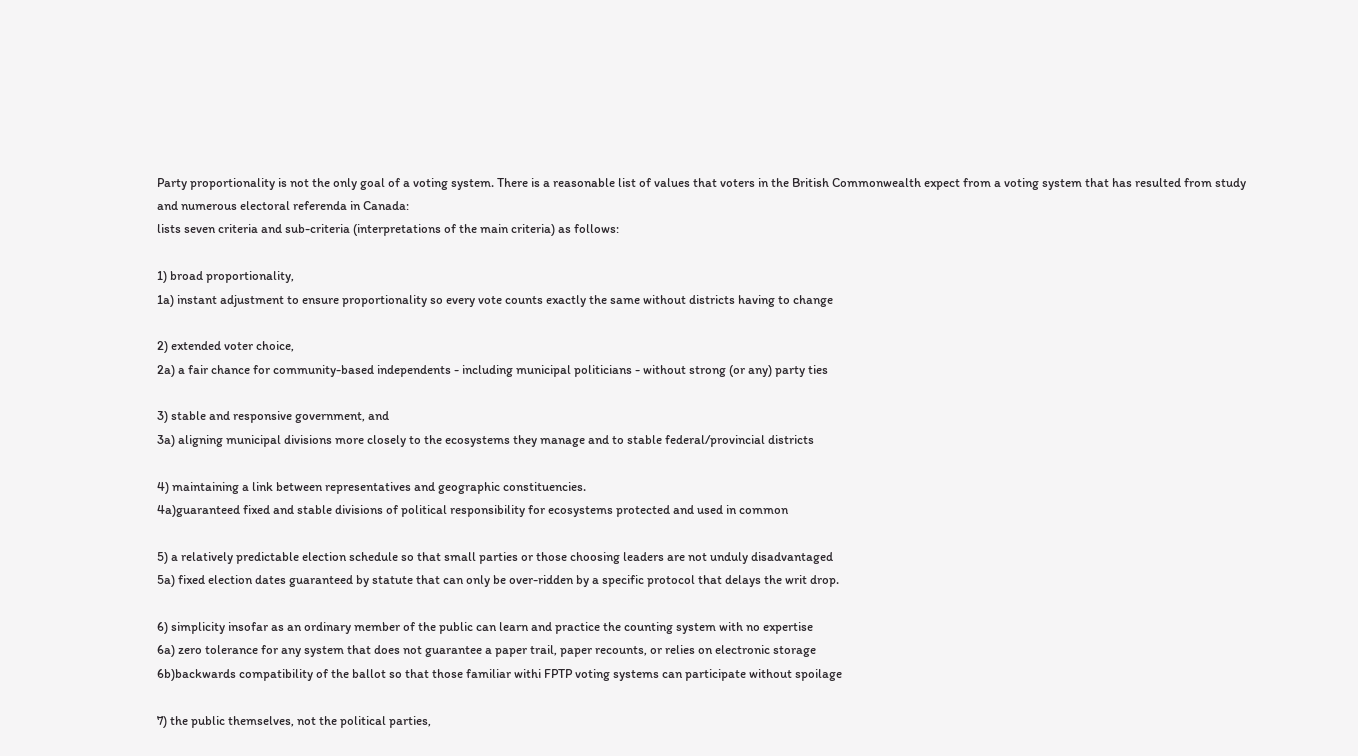Party proportionality is not the only goal of a voting system. There is a reasonable list of values that voters in the British Commonwealth expect from a voting system that has resulted from study and numerous electoral referenda in Canada:
lists seven criteria and sub-criteria (interpretations of the main criteria) as follows:

1) broad proportionality,
1a) instant adjustment to ensure proportionality so every vote counts exactly the same without districts having to change

2) extended voter choice,
2a) a fair chance for community-based independents - including municipal politicians - without strong (or any) party ties

3) stable and responsive government, and
3a) aligning municipal divisions more closely to the ecosystems they manage and to stable federal/provincial districts

4) maintaining a link between representatives and geographic constituencies.
4a)guaranteed fixed and stable divisions of political responsibility for ecosystems protected and used in common

5) a relatively predictable election schedule so that small parties or those choosing leaders are not unduly disadvantaged
5a) fixed election dates guaranteed by statute that can only be over-ridden by a specific protocol that delays the writ drop.

6) simplicity insofar as an ordinary member of the public can learn and practice the counting system with no expertise
6a) zero tolerance for any system that does not guarantee a paper trail, paper recounts, or relies on electronic storage
6b)backwards compatibility of the ballot so that those familiar withi FPTP voting systems can participate without spoilage

7) the public themselves, not the political parties,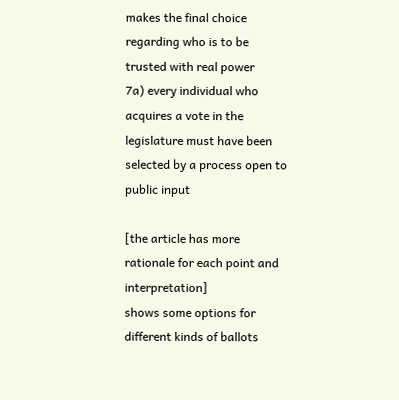makes the final choice regarding who is to be trusted with real power
7a) every individual who acquires a vote in the legislature must have been selected by a process open to public input

[the article has more rationale for each point and interpretation]
shows some options for different kinds of ballots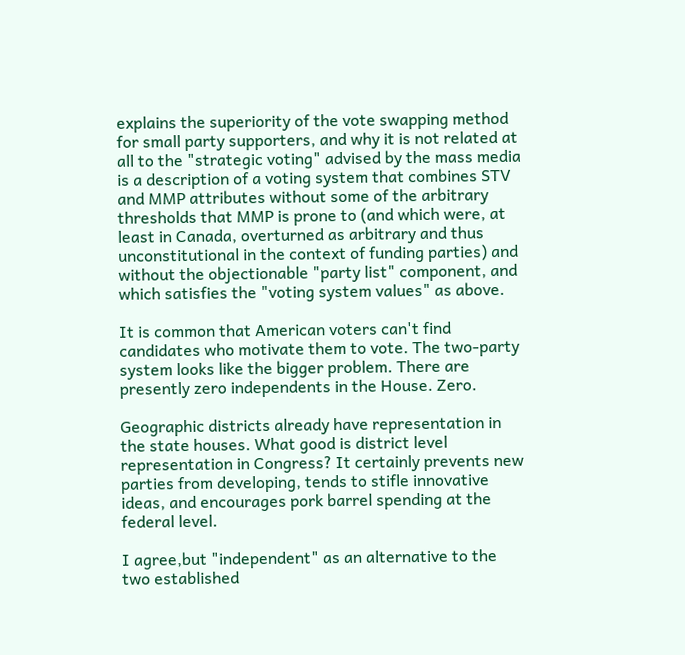explains the superiority of the vote swapping method for small party supporters, and why it is not related at all to the "strategic voting" advised by the mass media
is a description of a voting system that combines STV and MMP attributes without some of the arbitrary thresholds that MMP is prone to (and which were, at least in Canada, overturned as arbitrary and thus unconstitutional in the context of funding parties) and without the objectionable "party list" component, and which satisfies the "voting system values" as above.

It is common that American voters can't find candidates who motivate them to vote. The two-party system looks like the bigger problem. There are presently zero independents in the House. Zero.

Geographic districts already have representation in the state houses. What good is district level representation in Congress? It certainly prevents new parties from developing, tends to stifle innovative ideas, and encourages pork barrel spending at the federal level.

I agree,but "independent" as an alternative to the two established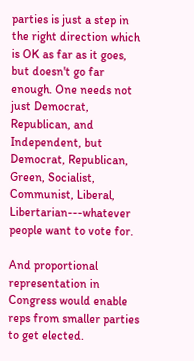parties is just a step in the right direction which is OK as far as it goes, but doesn't go far enough. One needs not just Democrat, Republican, and Independent, but Democrat, Republican, Green, Socialist, Communist, Liberal, Libertarian---whatever people want to vote for.

And proportional representation in Congress would enable reps from smaller parties to get elected.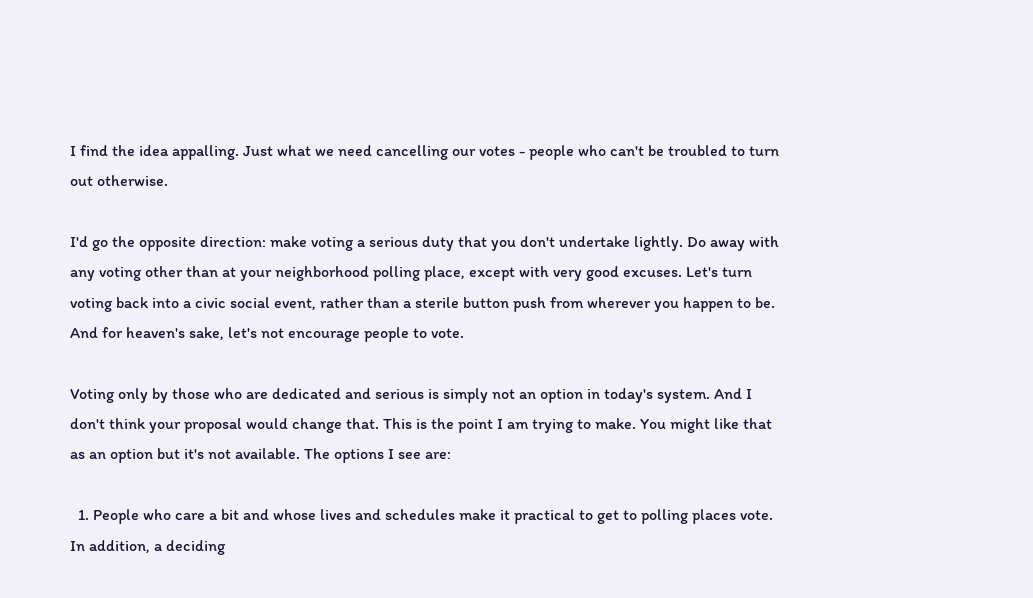I find the idea appalling. Just what we need cancelling our votes - people who can't be troubled to turn out otherwise.

I'd go the opposite direction: make voting a serious duty that you don't undertake lightly. Do away with any voting other than at your neighborhood polling place, except with very good excuses. Let's turn voting back into a civic social event, rather than a sterile button push from wherever you happen to be. And for heaven's sake, let's not encourage people to vote.

Voting only by those who are dedicated and serious is simply not an option in today's system. And I don't think your proposal would change that. This is the point I am trying to make. You might like that as an option but it's not available. The options I see are:

  1. People who care a bit and whose lives and schedules make it practical to get to polling places vote. In addition, a deciding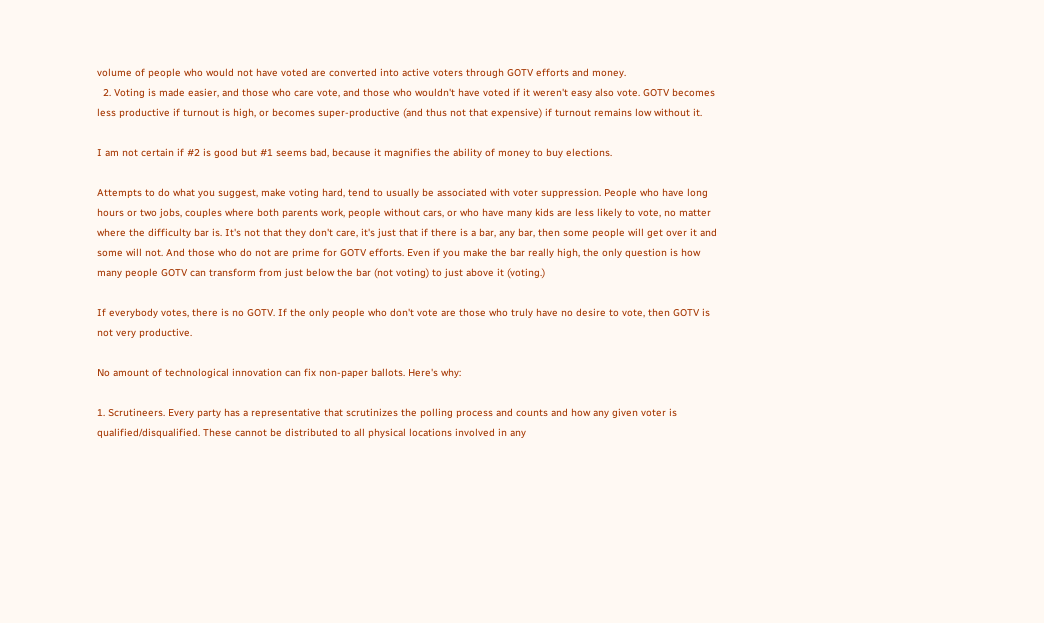volume of people who would not have voted are converted into active voters through GOTV efforts and money.
  2. Voting is made easier, and those who care vote, and those who wouldn't have voted if it weren't easy also vote. GOTV becomes less productive if turnout is high, or becomes super-productive (and thus not that expensive) if turnout remains low without it.

I am not certain if #2 is good but #1 seems bad, because it magnifies the ability of money to buy elections.

Attempts to do what you suggest, make voting hard, tend to usually be associated with voter suppression. People who have long hours or two jobs, couples where both parents work, people without cars, or who have many kids are less likely to vote, no matter where the difficulty bar is. It's not that they don't care, it's just that if there is a bar, any bar, then some people will get over it and some will not. And those who do not are prime for GOTV efforts. Even if you make the bar really high, the only question is how many people GOTV can transform from just below the bar (not voting) to just above it (voting.)

If everybody votes, there is no GOTV. If the only people who don't vote are those who truly have no desire to vote, then GOTV is not very productive.

No amount of technological innovation can fix non-paper ballots. Here's why:

1. Scrutineers. Every party has a representative that scrutinizes the polling process and counts and how any given voter is qualified/disqualified. These cannot be distributed to all physical locations involved in any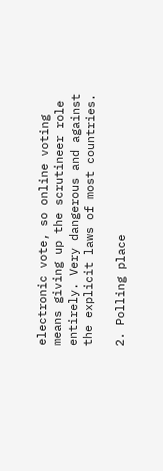electronic vote, so online voting means giving up the scrutineer role entirely. Very dangerous and against the explicit laws of most countries.

2. Polling place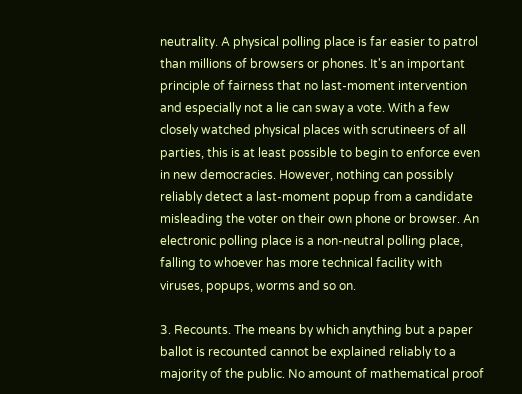neutrality. A physical polling place is far easier to patrol than millions of browsers or phones. It's an important principle of fairness that no last-moment intervention and especially not a lie can sway a vote. With a few closely watched physical places with scrutineers of all parties, this is at least possible to begin to enforce even in new democracies. However, nothing can possibly reliably detect a last-moment popup from a candidate misleading the voter on their own phone or browser. An electronic polling place is a non-neutral polling place, falling to whoever has more technical facility with viruses, popups, worms and so on.

3. Recounts. The means by which anything but a paper ballot is recounted cannot be explained reliably to a majority of the public. No amount of mathematical proof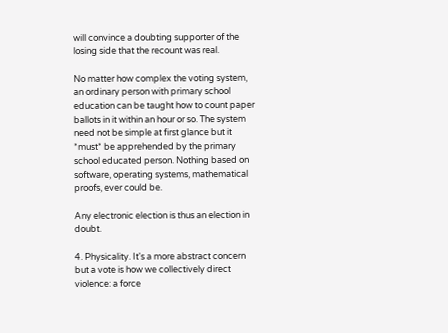will convince a doubting supporter of the losing side that the recount was real.

No matter how complex the voting system, an ordinary person with primary school education can be taught how to count paper ballots in it within an hour or so. The system need not be simple at first glance but it *must* be apprehended by the primary school educated person. Nothing based on software, operating systems, mathematical proofs, ever could be.

Any electronic election is thus an election in doubt.

4. Physicality. It's a more abstract concern but a vote is how we collectively direct violence: a force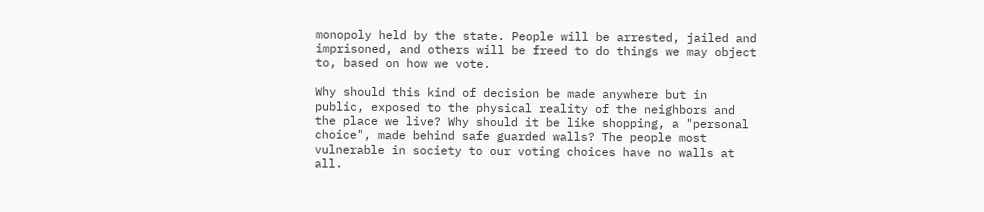monopoly held by the state. People will be arrested, jailed and imprisoned, and others will be freed to do things we may object to, based on how we vote.

Why should this kind of decision be made anywhere but in public, exposed to the physical reality of the neighbors and the place we live? Why should it be like shopping, a "personal choice", made behind safe guarded walls? The people most vulnerable in society to our voting choices have no walls at all.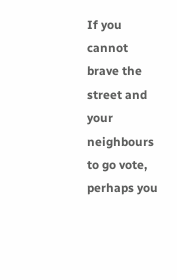If you cannot brave the street and your neighbours to go vote, perhaps you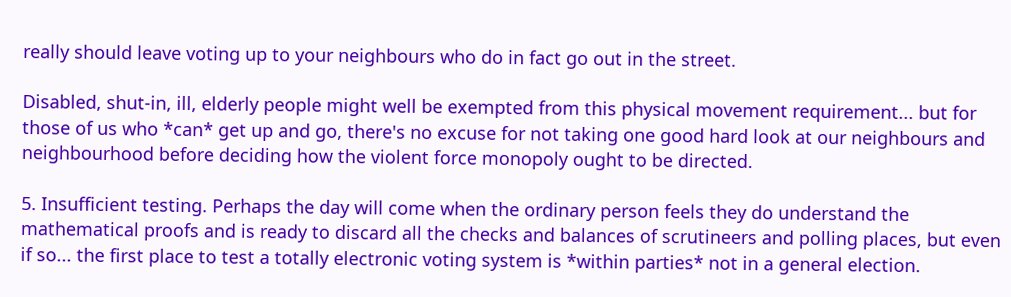really should leave voting up to your neighbours who do in fact go out in the street.

Disabled, shut-in, ill, elderly people might well be exempted from this physical movement requirement... but for those of us who *can* get up and go, there's no excuse for not taking one good hard look at our neighbours and neighbourhood before deciding how the violent force monopoly ought to be directed.

5. Insufficient testing. Perhaps the day will come when the ordinary person feels they do understand the mathematical proofs and is ready to discard all the checks and balances of scrutineers and polling places, but even if so... the first place to test a totally electronic voting system is *within parties* not in a general election.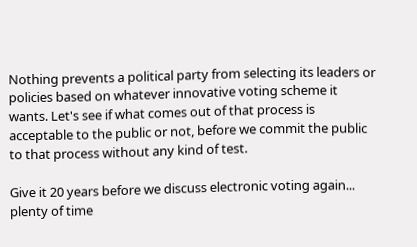Nothing prevents a political party from selecting its leaders or policies based on whatever innovative voting scheme it wants. Let's see if what comes out of that process is acceptable to the public or not, before we commit the public to that process without any kind of test.

Give it 20 years before we discuss electronic voting again... plenty of time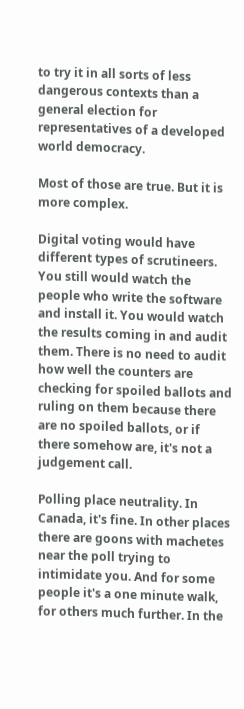to try it in all sorts of less dangerous contexts than a general election for representatives of a developed world democracy.

Most of those are true. But it is more complex.

Digital voting would have different types of scrutineers. You still would watch the people who write the software and install it. You would watch the results coming in and audit them. There is no need to audit how well the counters are checking for spoiled ballots and ruling on them because there are no spoiled ballots, or if there somehow are, it's not a judgement call.

Polling place neutrality. In Canada, it's fine. In other places there are goons with machetes near the poll trying to intimidate you. And for some people it's a one minute walk, for others much further. In the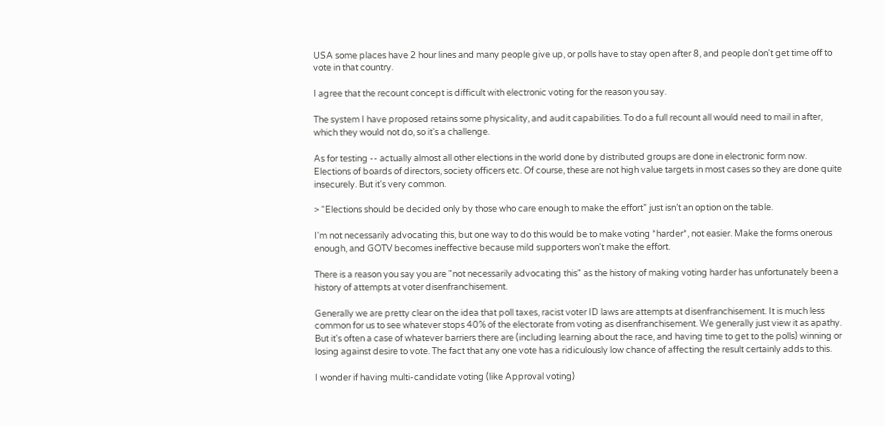USA some places have 2 hour lines and many people give up, or polls have to stay open after 8, and people don't get time off to vote in that country.

I agree that the recount concept is difficult with electronic voting for the reason you say.

The system I have proposed retains some physicality, and audit capabilities. To do a full recount all would need to mail in after, which they would not do, so it's a challenge.

As for testing -- actually almost all other elections in the world done by distributed groups are done in electronic form now. Elections of boards of directors, society officers etc. Of course, these are not high value targets in most cases so they are done quite insecurely. But it's very common.

> “Elections should be decided only by those who care enough to make the effort” just isn’t an option on the table.

I'm not necessarily advocating this, but one way to do this would be to make voting *harder*, not easier. Make the forms onerous enough, and GOTV becomes ineffective because mild supporters won't make the effort.

There is a reason you say you are "not necessarily advocating this" as the history of making voting harder has unfortunately been a history of attempts at voter disenfranchisement.

Generally we are pretty clear on the idea that poll taxes, racist voter ID laws are attempts at disenfranchisement. It is much less common for us to see whatever stops 40% of the electorate from voting as disenfranchisement. We generally just view it as apathy. But it's often a case of whatever barriers there are (including learning about the race, and having time to get to the polls) winning or losing against desire to vote. The fact that any one vote has a ridiculously low chance of affecting the result certainly adds to this.

I wonder if having multi-candidate voting (like Approval voting)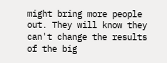might bring more people out. They will know they can't change the results of the big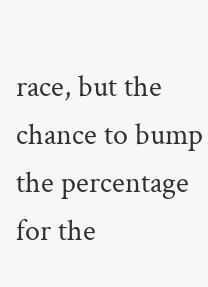race, but the chance to bump the percentage for the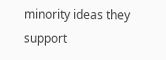minority ideas they support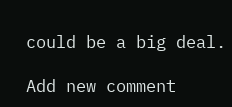could be a big deal.

Add new comment